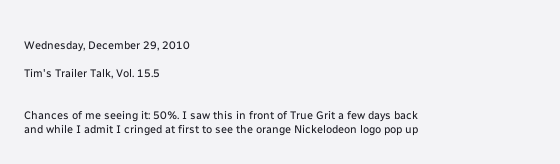Wednesday, December 29, 2010

Tim's Trailer Talk, Vol. 15.5


Chances of me seeing it: 50%. I saw this in front of True Grit a few days back and while I admit I cringed at first to see the orange Nickelodeon logo pop up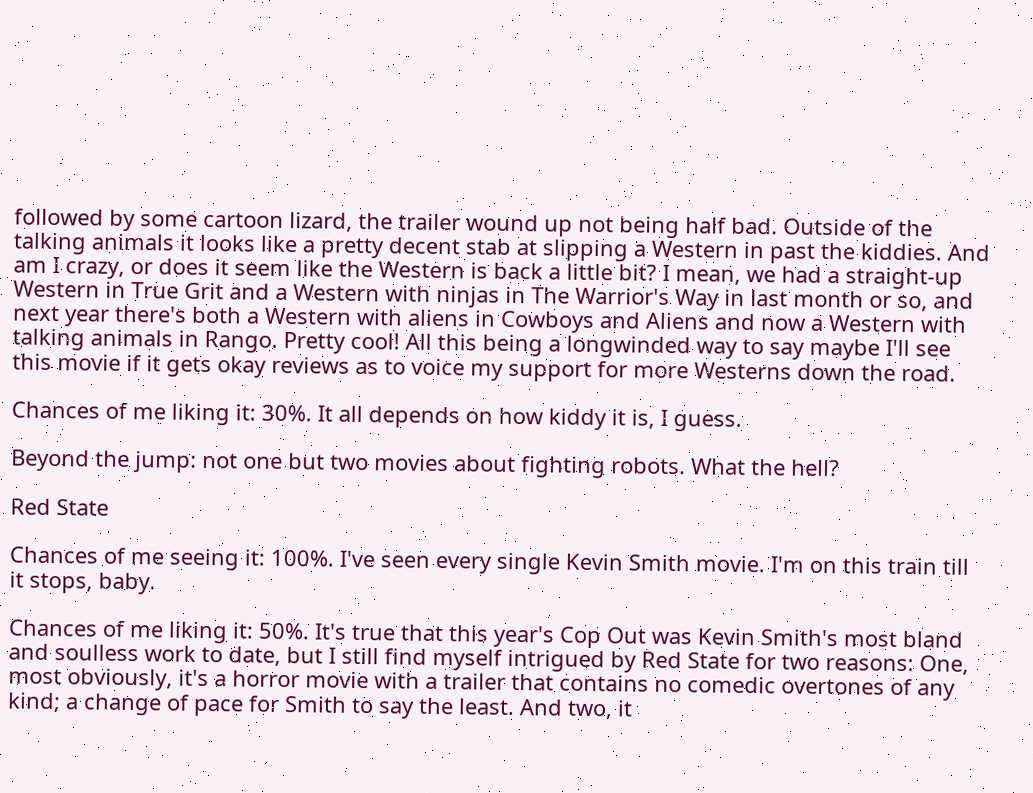followed by some cartoon lizard, the trailer wound up not being half bad. Outside of the talking animals it looks like a pretty decent stab at slipping a Western in past the kiddies. And am I crazy, or does it seem like the Western is back a little bit? I mean, we had a straight-up Western in True Grit and a Western with ninjas in The Warrior's Way in last month or so, and next year there's both a Western with aliens in Cowboys and Aliens and now a Western with talking animals in Rango. Pretty cool! All this being a longwinded way to say maybe I'll see this movie if it gets okay reviews as to voice my support for more Westerns down the road.

Chances of me liking it: 30%. It all depends on how kiddy it is, I guess.

Beyond the jump: not one but two movies about fighting robots. What the hell?

Red State

Chances of me seeing it: 100%. I've seen every single Kevin Smith movie. I'm on this train till it stops, baby.

Chances of me liking it: 50%. It's true that this year's Cop Out was Kevin Smith's most bland and soulless work to date, but I still find myself intrigued by Red State for two reasons: One, most obviously, it's a horror movie with a trailer that contains no comedic overtones of any kind; a change of pace for Smith to say the least. And two, it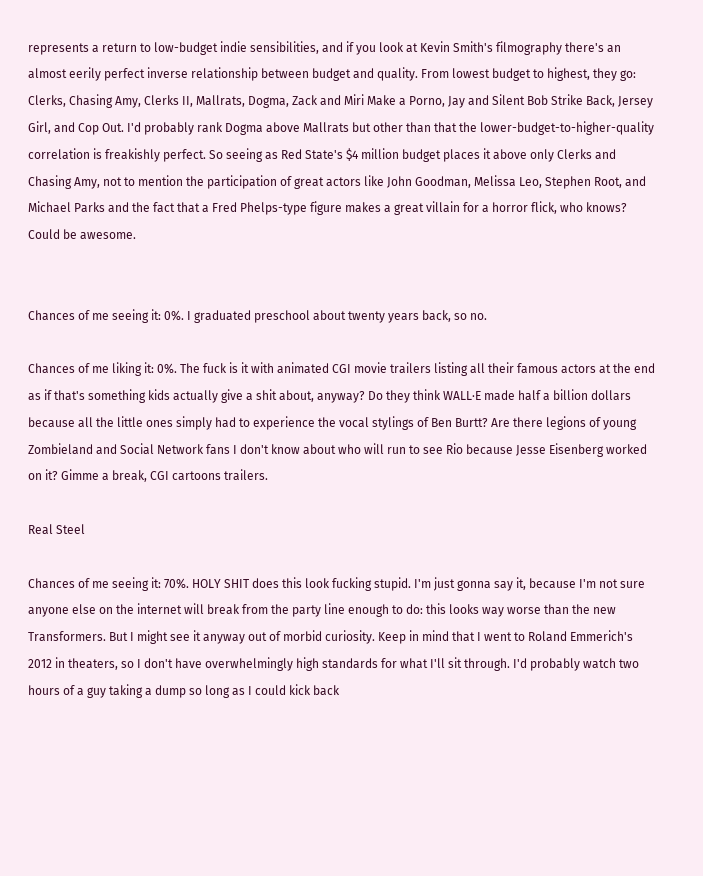represents a return to low-budget indie sensibilities, and if you look at Kevin Smith's filmography there's an almost eerily perfect inverse relationship between budget and quality. From lowest budget to highest, they go: Clerks, Chasing Amy, Clerks II, Mallrats, Dogma, Zack and Miri Make a Porno, Jay and Silent Bob Strike Back, Jersey Girl, and Cop Out. I'd probably rank Dogma above Mallrats but other than that the lower-budget-to-higher-quality correlation is freakishly perfect. So seeing as Red State's $4 million budget places it above only Clerks and Chasing Amy, not to mention the participation of great actors like John Goodman, Melissa Leo, Stephen Root, and Michael Parks and the fact that a Fred Phelps-type figure makes a great villain for a horror flick, who knows? Could be awesome.


Chances of me seeing it: 0%. I graduated preschool about twenty years back, so no.

Chances of me liking it: 0%. The fuck is it with animated CGI movie trailers listing all their famous actors at the end as if that's something kids actually give a shit about, anyway? Do they think WALL·E made half a billion dollars because all the little ones simply had to experience the vocal stylings of Ben Burtt? Are there legions of young Zombieland and Social Network fans I don't know about who will run to see Rio because Jesse Eisenberg worked on it? Gimme a break, CGI cartoons trailers.

Real Steel

Chances of me seeing it: 70%. HOLY SHIT does this look fucking stupid. I'm just gonna say it, because I'm not sure anyone else on the internet will break from the party line enough to do: this looks way worse than the new Transformers. But I might see it anyway out of morbid curiosity. Keep in mind that I went to Roland Emmerich's 2012 in theaters, so I don't have overwhelmingly high standards for what I'll sit through. I'd probably watch two hours of a guy taking a dump so long as I could kick back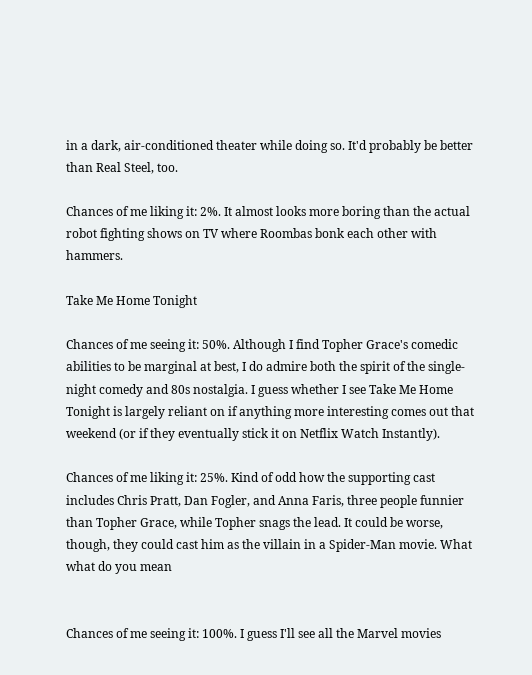in a dark, air-conditioned theater while doing so. It'd probably be better than Real Steel, too.

Chances of me liking it: 2%. It almost looks more boring than the actual robot fighting shows on TV where Roombas bonk each other with hammers.

Take Me Home Tonight

Chances of me seeing it: 50%. Although I find Topher Grace's comedic abilities to be marginal at best, I do admire both the spirit of the single-night comedy and 80s nostalgia. I guess whether I see Take Me Home Tonight is largely reliant on if anything more interesting comes out that weekend (or if they eventually stick it on Netflix Watch Instantly).

Chances of me liking it: 25%. Kind of odd how the supporting cast includes Chris Pratt, Dan Fogler, and Anna Faris, three people funnier than Topher Grace, while Topher snags the lead. It could be worse, though, they could cast him as the villain in a Spider-Man movie. What what do you mean


Chances of me seeing it: 100%. I guess I'll see all the Marvel movies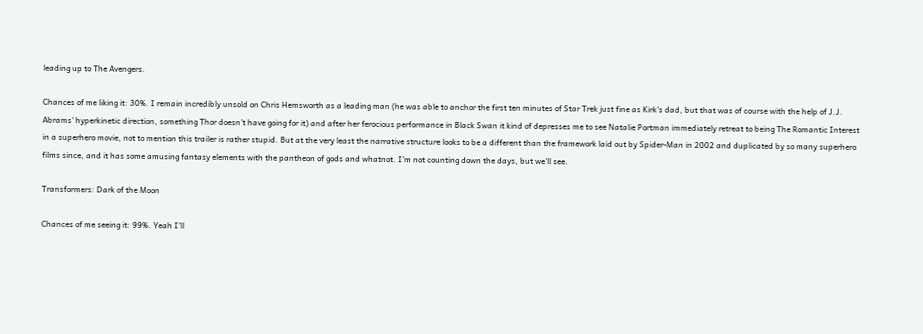leading up to The Avengers.

Chances of me liking it: 30%. I remain incredibly unsold on Chris Hemsworth as a leading man (he was able to anchor the first ten minutes of Star Trek just fine as Kirk's dad, but that was of course with the help of J.J. Abrams' hyperkinetic direction, something Thor doesn't have going for it) and after her ferocious performance in Black Swan it kind of depresses me to see Natalie Portman immediately retreat to being The Romantic Interest in a superhero movie, not to mention this trailer is rather stupid. But at the very least the narrative structure looks to be a different than the framework laid out by Spider-Man in 2002 and duplicated by so many superhero films since, and it has some amusing fantasy elements with the pantheon of gods and whatnot. I'm not counting down the days, but we'll see.

Transformers: Dark of the Moon

Chances of me seeing it: 99%. Yeah I'll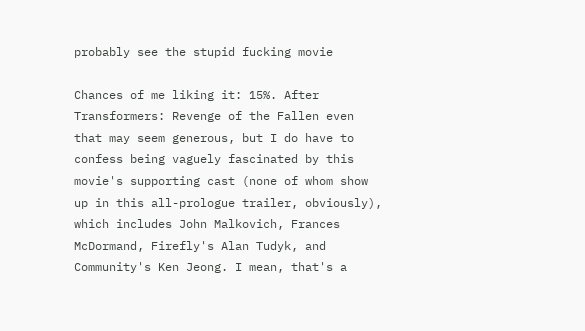probably see the stupid fucking movie

Chances of me liking it: 15%. After Transformers: Revenge of the Fallen even that may seem generous, but I do have to confess being vaguely fascinated by this movie's supporting cast (none of whom show up in this all-prologue trailer, obviously), which includes John Malkovich, Frances McDormand, Firefly's Alan Tudyk, and Community's Ken Jeong. I mean, that's a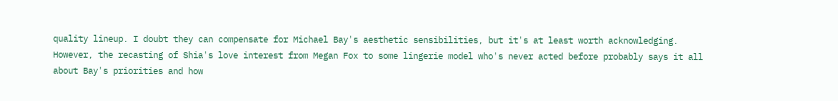quality lineup. I doubt they can compensate for Michael Bay's aesthetic sensibilities, but it's at least worth acknowledging. However, the recasting of Shia's love interest from Megan Fox to some lingerie model who's never acted before probably says it all about Bay's priorities and how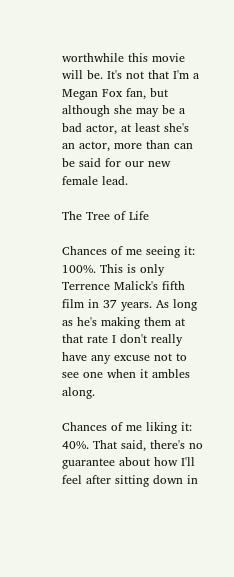worthwhile this movie will be. It's not that I'm a Megan Fox fan, but although she may be a bad actor, at least she's an actor, more than can be said for our new female lead.

The Tree of Life

Chances of me seeing it: 100%. This is only Terrence Malick's fifth film in 37 years. As long as he's making them at that rate I don't really have any excuse not to see one when it ambles along.

Chances of me liking it: 40%. That said, there's no guarantee about how I'll feel after sitting down in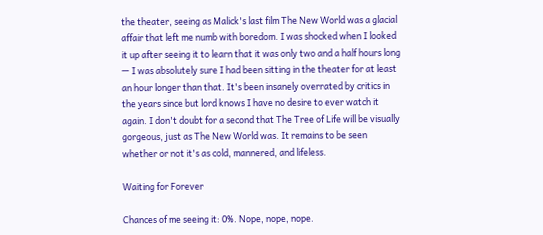the theater, seeing as Malick's last film The New World was a glacial affair that left me numb with boredom. I was shocked when I looked it up after seeing it to learn that it was only two and a half hours long — I was absolutely sure I had been sitting in the theater for at least an hour longer than that. It's been insanely overrated by critics in the years since but lord knows I have no desire to ever watch it again. I don't doubt for a second that The Tree of Life will be visually gorgeous, just as The New World was. It remains to be seen whether or not it's as cold, mannered, and lifeless.

Waiting for Forever

Chances of me seeing it: 0%. Nope, nope, nope.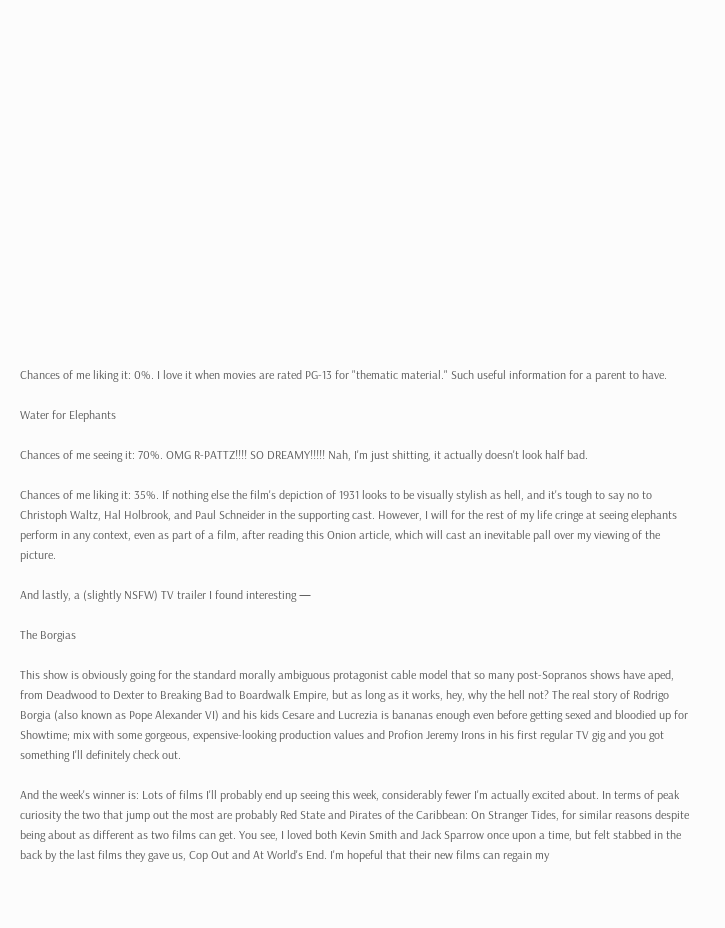Chances of me liking it: 0%. I love it when movies are rated PG-13 for "thematic material." Such useful information for a parent to have.

Water for Elephants

Chances of me seeing it: 70%. OMG R-PATTZ!!!! SO DREAMY!!!!! Nah, I'm just shitting, it actually doesn't look half bad.

Chances of me liking it: 35%. If nothing else the film's depiction of 1931 looks to be visually stylish as hell, and it's tough to say no to Christoph Waltz, Hal Holbrook, and Paul Schneider in the supporting cast. However, I will for the rest of my life cringe at seeing elephants perform in any context, even as part of a film, after reading this Onion article, which will cast an inevitable pall over my viewing of the picture.

And lastly, a (slightly NSFW) TV trailer I found interesting —

The Borgias

This show is obviously going for the standard morally ambiguous protagonist cable model that so many post-Sopranos shows have aped, from Deadwood to Dexter to Breaking Bad to Boardwalk Empire, but as long as it works, hey, why the hell not? The real story of Rodrigo Borgia (also known as Pope Alexander VI) and his kids Cesare and Lucrezia is bananas enough even before getting sexed and bloodied up for Showtime; mix with some gorgeous, expensive-looking production values and Profion Jeremy Irons in his first regular TV gig and you got something I'll definitely check out.

And the week's winner is: Lots of films I'll probably end up seeing this week, considerably fewer I'm actually excited about. In terms of peak curiosity the two that jump out the most are probably Red State and Pirates of the Caribbean: On Stranger Tides, for similar reasons despite being about as different as two films can get. You see, I loved both Kevin Smith and Jack Sparrow once upon a time, but felt stabbed in the back by the last films they gave us, Cop Out and At World's End. I'm hopeful that their new films can regain my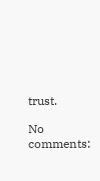trust.

No comments: